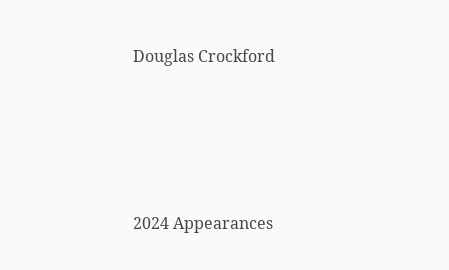Douglas Crockford




2024 Appearances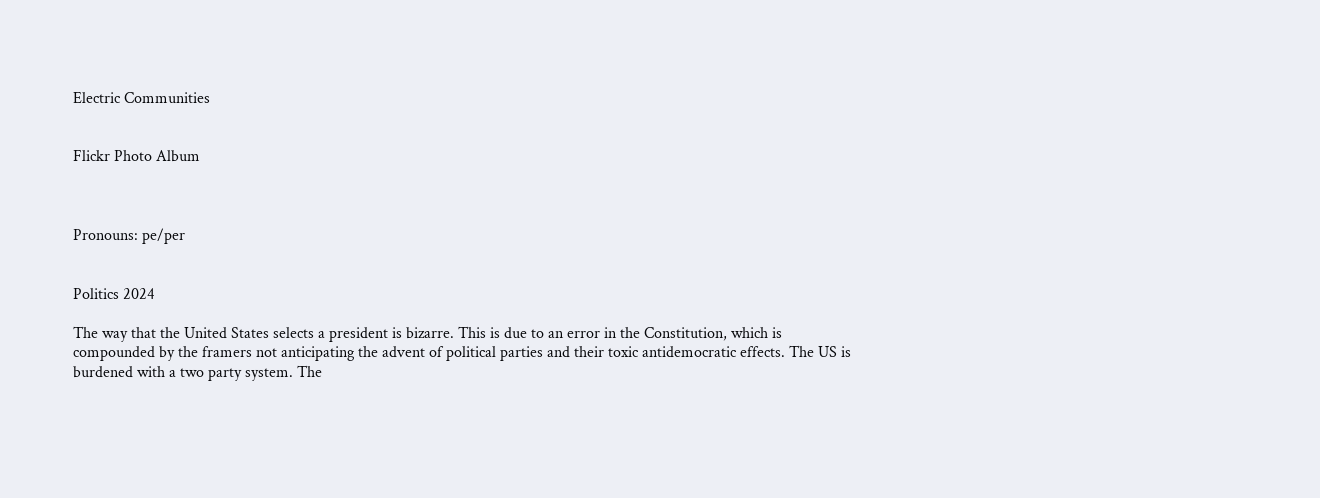Electric Communities


Flickr Photo Album



Pronouns: pe/per


Politics 2024

The way that the United States selects a president is bizarre. This is due to an error in the Constitution, which is compounded by the framers not anticipating the advent of political parties and their toxic antidemocratic effects. The US is burdened with a two party system. The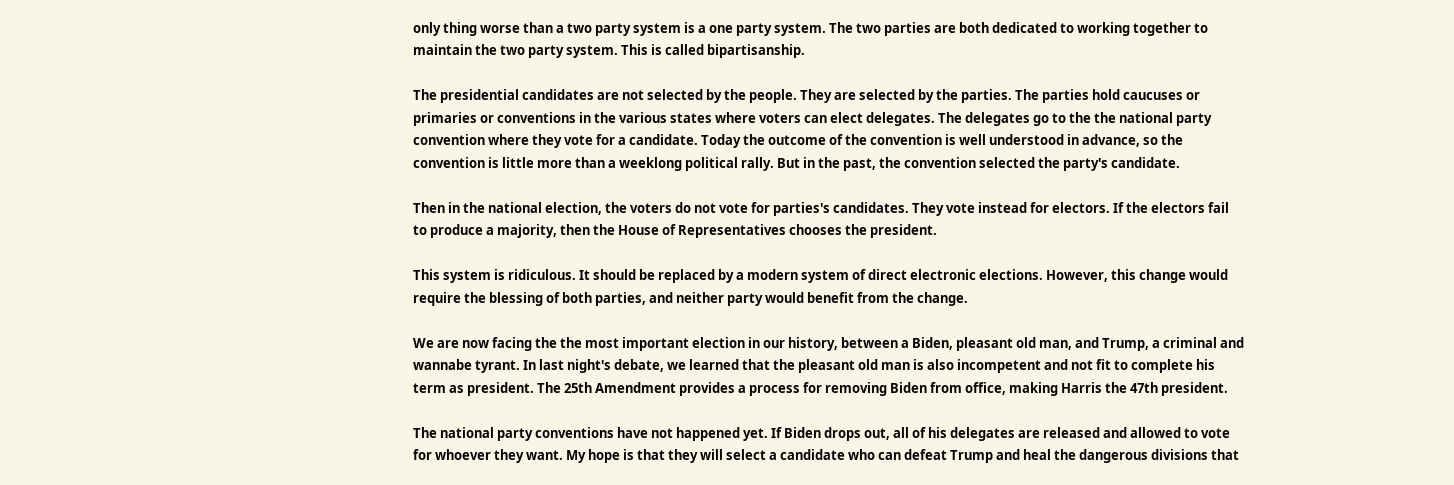only thing worse than a two party system is a one party system. The two parties are both dedicated to working together to maintain the two party system. This is called bipartisanship.

The presidential candidates are not selected by the people. They are selected by the parties. The parties hold caucuses or primaries or conventions in the various states where voters can elect delegates. The delegates go to the the national party convention where they vote for a candidate. Today the outcome of the convention is well understood in advance, so the convention is little more than a weeklong political rally. But in the past, the convention selected the party's candidate.

Then in the national election, the voters do not vote for parties's candidates. They vote instead for electors. If the electors fail to produce a majority, then the House of Representatives chooses the president.

This system is ridiculous. It should be replaced by a modern system of direct electronic elections. However, this change would require the blessing of both parties, and neither party would benefit from the change.

We are now facing the the most important election in our history, between a Biden, pleasant old man, and Trump, a criminal and wannabe tyrant. In last night's debate, we learned that the pleasant old man is also incompetent and not fit to complete his term as president. The 25th Amendment provides a process for removing Biden from office, making Harris the 47th president.

The national party conventions have not happened yet. If Biden drops out, all of his delegates are released and allowed to vote for whoever they want. My hope is that they will select a candidate who can defeat Trump and heal the dangerous divisions that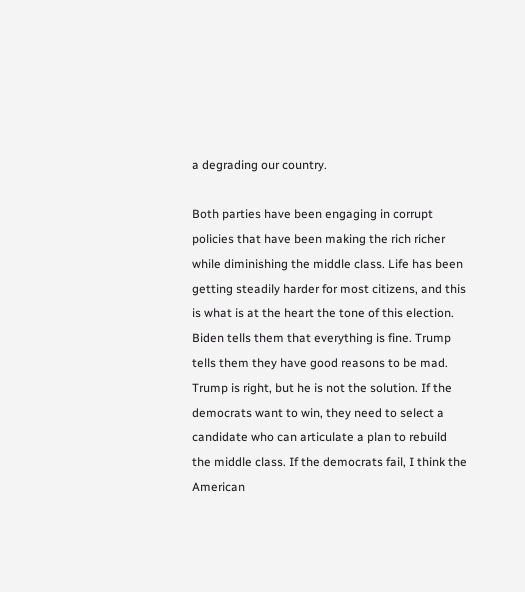a degrading our country.

Both parties have been engaging in corrupt policies that have been making the rich richer while diminishing the middle class. Life has been getting steadily harder for most citizens, and this is what is at the heart the tone of this election. Biden tells them that everything is fine. Trump tells them they have good reasons to be mad. Trump is right, but he is not the solution. If the democrats want to win, they need to select a candidate who can articulate a plan to rebuild the middle class. If the democrats fail, I think the American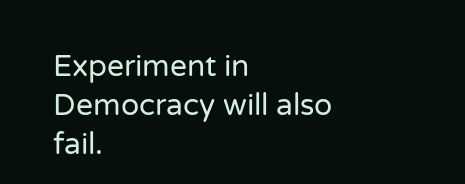Experiment in Democracy will also fail.